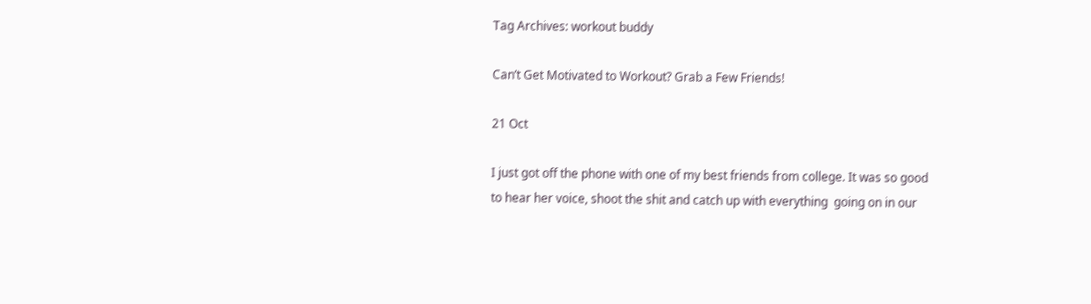Tag Archives: workout buddy

Can’t Get Motivated to Workout? Grab a Few Friends!

21 Oct

I just got off the phone with one of my best friends from college. It was so good to hear her voice, shoot the shit and catch up with everything  going on in our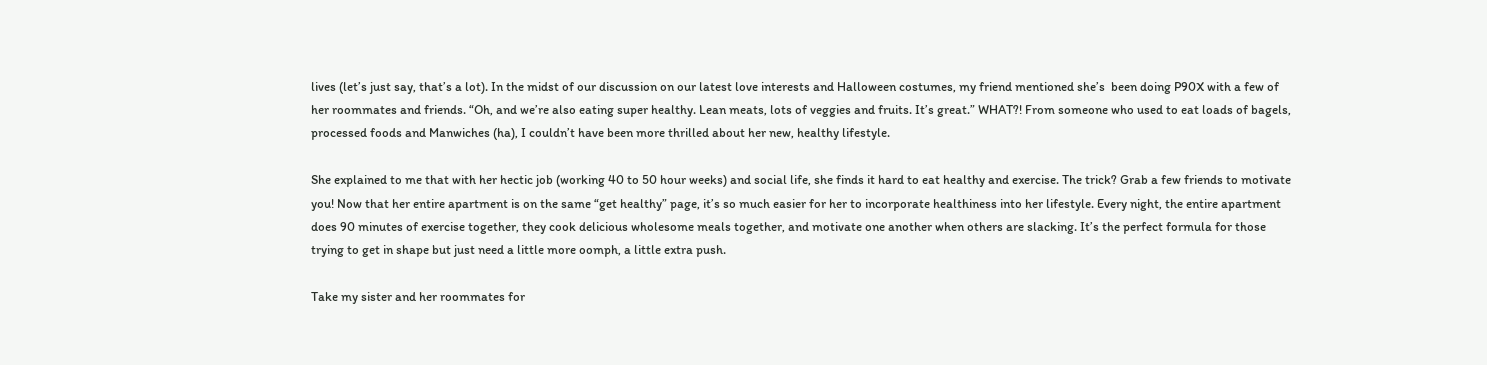lives (let’s just say, that’s a lot). In the midst of our discussion on our latest love interests and Halloween costumes, my friend mentioned she’s  been doing P90X with a few of her roommates and friends. “Oh, and we’re also eating super healthy. Lean meats, lots of veggies and fruits. It’s great.” WHAT?! From someone who used to eat loads of bagels, processed foods and Manwiches (ha), I couldn’t have been more thrilled about her new, healthy lifestyle.

She explained to me that with her hectic job (working 40 to 50 hour weeks) and social life, she finds it hard to eat healthy and exercise. The trick? Grab a few friends to motivate you! Now that her entire apartment is on the same “get healthy” page, it’s so much easier for her to incorporate healthiness into her lifestyle. Every night, the entire apartment does 90 minutes of exercise together, they cook delicious wholesome meals together, and motivate one another when others are slacking. It’s the perfect formula for those trying to get in shape but just need a little more oomph, a little extra push.

Take my sister and her roommates for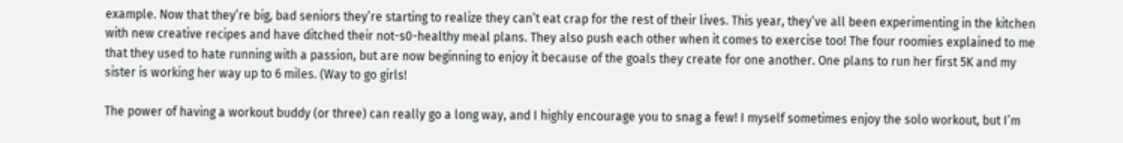example. Now that they’re big, bad seniors they’re starting to realize they can’t eat crap for the rest of their lives. This year, they’ve all been experimenting in the kitchen with new creative recipes and have ditched their not-s0-healthy meal plans. They also push each other when it comes to exercise too! The four roomies explained to me that they used to hate running with a passion, but are now beginning to enjoy it because of the goals they create for one another. One plans to run her first 5K and my sister is working her way up to 6 miles. (Way to go girls!

The power of having a workout buddy (or three) can really go a long way, and I highly encourage you to snag a few! I myself sometimes enjoy the solo workout, but I’m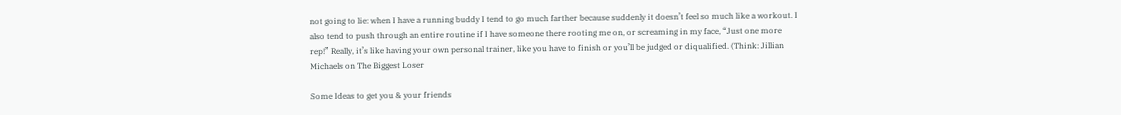not going to lie: when I have a running buddy I tend to go much farther because suddenly it doesn’t feel so much like a workout. I also tend to push through an entire routine if I have someone there rooting me on, or screaming in my face, “Just one more rep!” Really, it’s like having your own personal trainer, like you have to finish or you’ll be judged or diqualified. (Think: Jillian Michaels on The Biggest Loser

Some Ideas to get you & your friends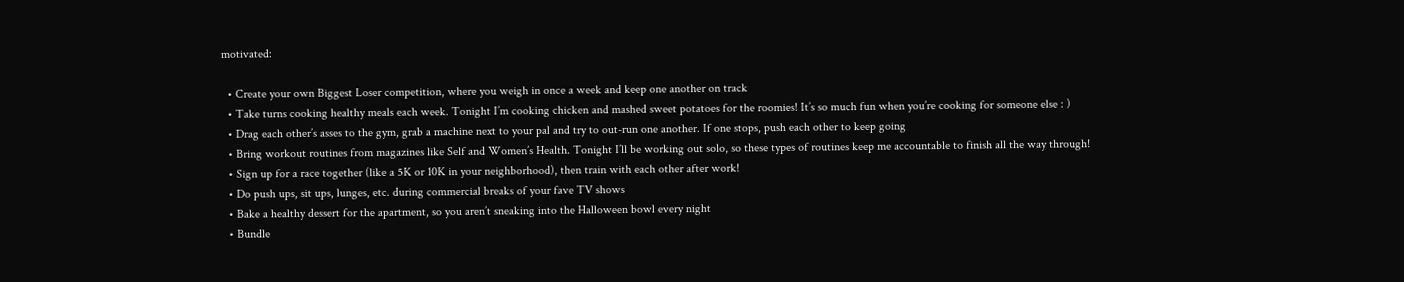motivated:

  • Create your own Biggest Loser competition, where you weigh in once a week and keep one another on track
  • Take turns cooking healthy meals each week. Tonight I’m cooking chicken and mashed sweet potatoes for the roomies! It’s so much fun when you’re cooking for someone else : )
  • Drag each other’s asses to the gym, grab a machine next to your pal and try to out-run one another. If one stops, push each other to keep going
  • Bring workout routines from magazines like Self and Women’s Health. Tonight I’ll be working out solo, so these types of routines keep me accountable to finish all the way through!
  • Sign up for a race together (like a 5K or 10K in your neighborhood), then train with each other after work!
  • Do push ups, sit ups, lunges, etc. during commercial breaks of your fave TV shows
  • Bake a healthy dessert for the apartment, so you aren’t sneaking into the Halloween bowl every night
  • Bundle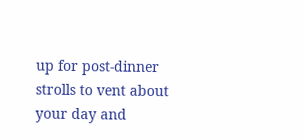up for post-dinner strolls to vent about your day and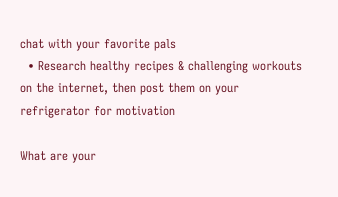chat with your favorite pals
  • Research healthy recipes & challenging workouts on the internet, then post them on your refrigerator for motivation

What are your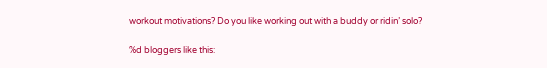workout motivations? Do you like working out with a buddy or ridin’ solo?

%d bloggers like this: